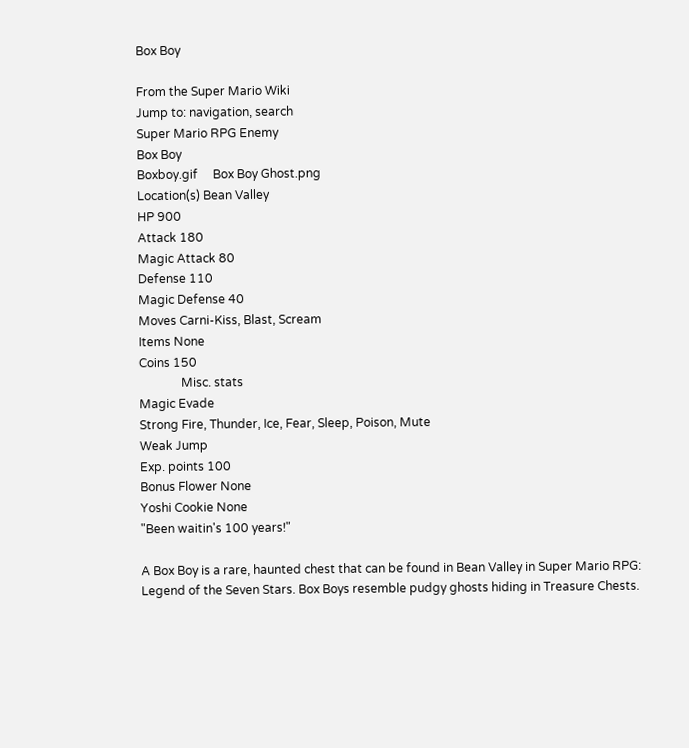Box Boy

From the Super Mario Wiki
Jump to: navigation, search
Super Mario RPG Enemy
Box Boy
Boxboy.gif     Box Boy Ghost.png
Location(s) Bean Valley
HP 900
Attack 180
Magic Attack 80
Defense 110
Magic Defense 40
Moves Carni-Kiss, Blast, Scream
Items None
Coins 150
              Misc. stats
Magic Evade
Strong Fire, Thunder, Ice, Fear, Sleep, Poison, Mute
Weak Jump
Exp. points 100
Bonus Flower None
Yoshi Cookie None
"Been waitin's 100 years!"

A Box Boy is a rare, haunted chest that can be found in Bean Valley in Super Mario RPG: Legend of the Seven Stars. Box Boys resemble pudgy ghosts hiding in Treasure Chests.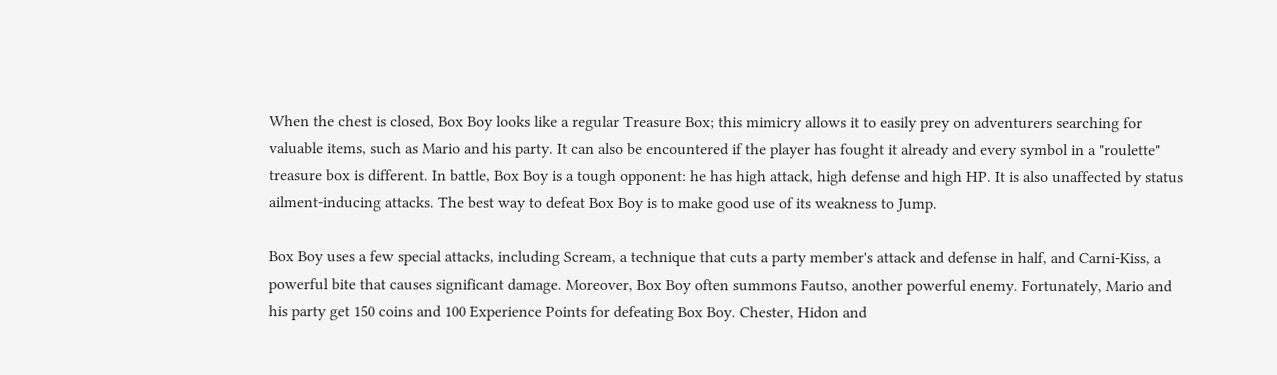When the chest is closed, Box Boy looks like a regular Treasure Box; this mimicry allows it to easily prey on adventurers searching for valuable items, such as Mario and his party. It can also be encountered if the player has fought it already and every symbol in a "roulette" treasure box is different. In battle, Box Boy is a tough opponent: he has high attack, high defense and high HP. It is also unaffected by status ailment-inducing attacks. The best way to defeat Box Boy is to make good use of its weakness to Jump.

Box Boy uses a few special attacks, including Scream, a technique that cuts a party member's attack and defense in half, and Carni-Kiss, a powerful bite that causes significant damage. Moreover, Box Boy often summons Fautso, another powerful enemy. Fortunately, Mario and his party get 150 coins and 100 Experience Points for defeating Box Boy. Chester, Hidon and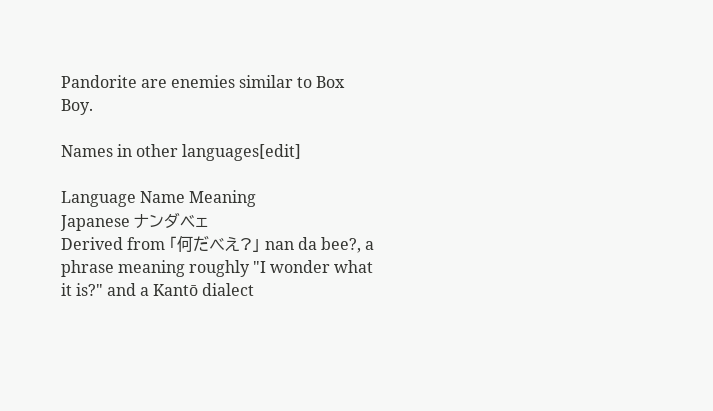Pandorite are enemies similar to Box Boy.

Names in other languages[edit]

Language Name Meaning
Japanese ナンダベェ
Derived from 「何だべえ?」 nan da bee?, a phrase meaning roughly "I wonder what it is?" and a Kantō dialect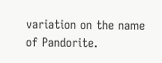variation on the name of Pandorite.